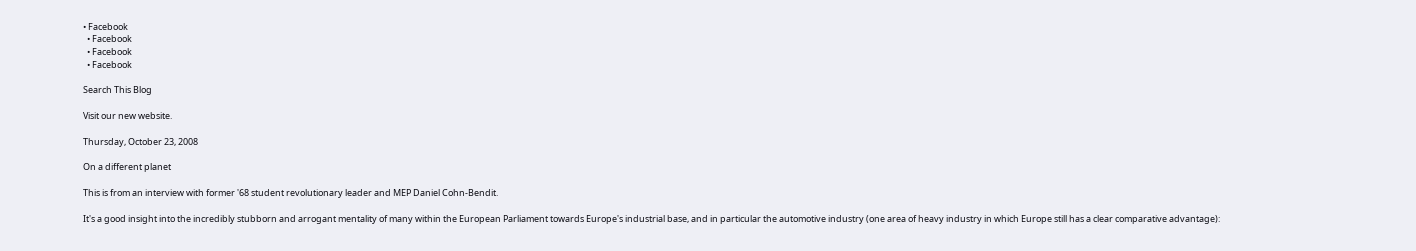• Facebook
  • Facebook
  • Facebook
  • Facebook

Search This Blog

Visit our new website.

Thursday, October 23, 2008

On a different planet

This is from an interview with former '68 student revolutionary leader and MEP Daniel Cohn-Bendit.

It's a good insight into the incredibly stubborn and arrogant mentality of many within the European Parliament towards Europe's industrial base, and in particular the automotive industry (one area of heavy industry in which Europe still has a clear comparative advantage):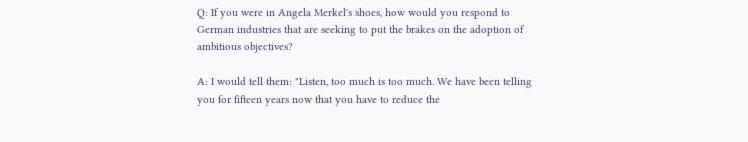Q: If you were in Angela Merkel's shoes, how would you respond to German industries that are seeking to put the brakes on the adoption of ambitious objectives?

A: I would tell them: "Listen, too much is too much. We have been telling you for fifteen years now that you have to reduce the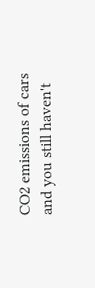CO2 emissions of cars and you still haven't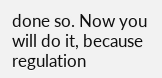done so. Now you will do it, because regulation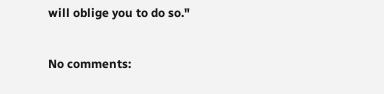will oblige you to do so."

No comments: